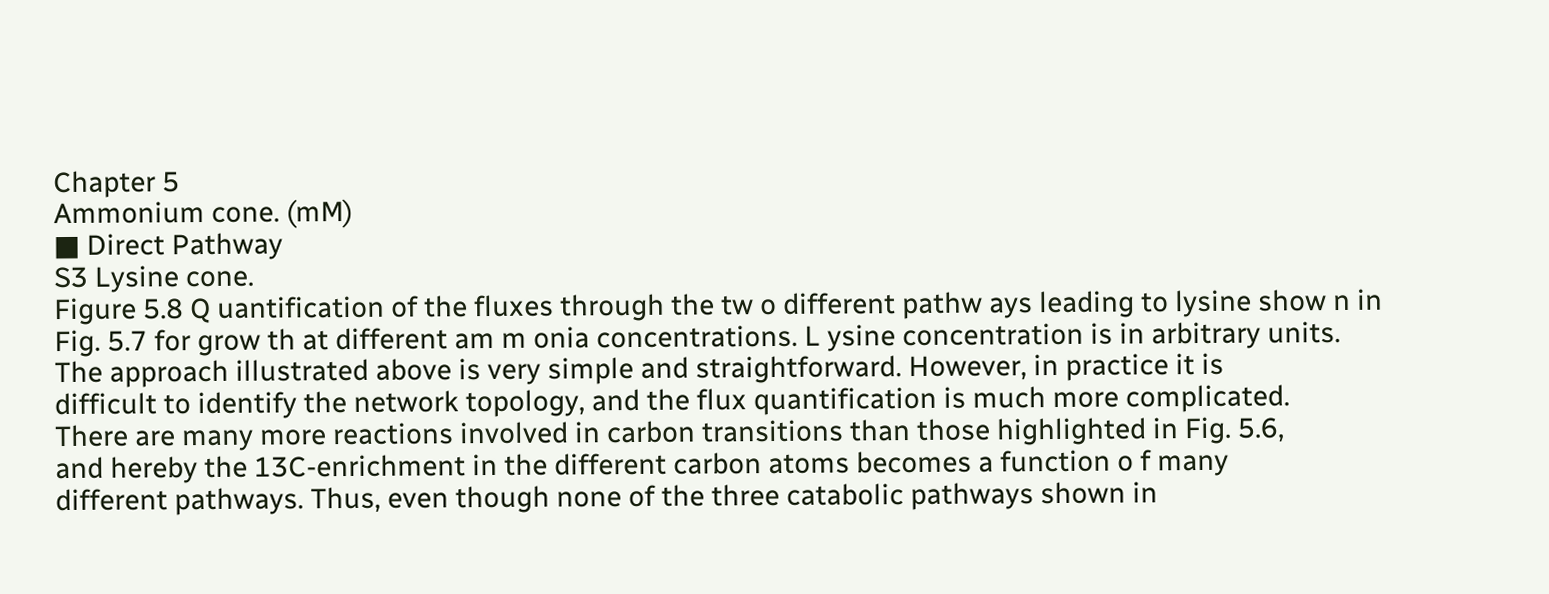Chapter 5
Ammonium cone. (mM)
■ Direct Pathway
S3 Lysine cone.
Figure 5.8 Q uantification of the fluxes through the tw o different pathw ays leading to lysine show n in
Fig. 5.7 for grow th at different am m onia concentrations. L ysine concentration is in arbitrary units.
The approach illustrated above is very simple and straightforward. However, in practice it is
difficult to identify the network topology, and the flux quantification is much more complicated.
There are many more reactions involved in carbon transitions than those highlighted in Fig. 5.6,
and hereby the 13C-enrichment in the different carbon atoms becomes a function o f many
different pathways. Thus, even though none of the three catabolic pathways shown in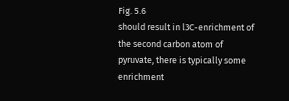Fig. 5.6
should result in l3C-enrichment of the second carbon atom of pyruvate, there is typically some
enrichment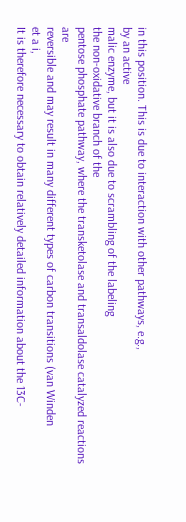in this position. This is due to interaction with other pathways, e.g.,
by an active
malic enzyme, but it is also due to scrambling of the labeling
the non-oxidative branch of the
pentose phosphate pathway, where the transketolase and transaldolase catalyzed reactions are
reversible and may result in many different types of carbon transitions (van Winden
et a i,
It is therefore necessary to obtain relatively detailed information about the 13C-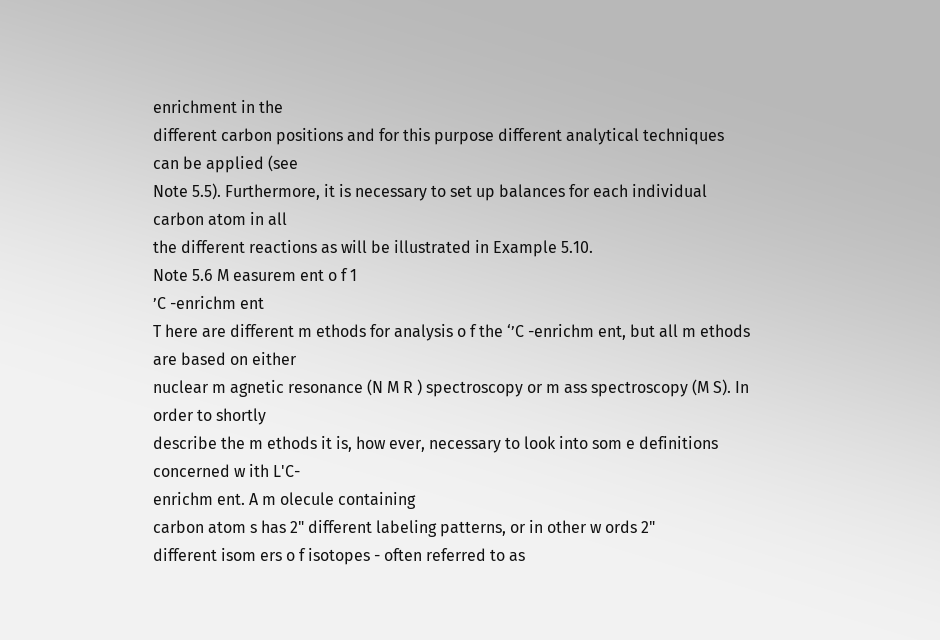enrichment in the
different carbon positions and for this purpose different analytical techniques can be applied (see
Note 5.5). Furthermore, it is necessary to set up balances for each individual carbon atom in all
the different reactions as will be illustrated in Example 5.10.
Note 5.6 M easurem ent o f 1
’C -enrichm ent
T here are different m ethods for analysis o f the ‘’C -enrichm ent, but all m ethods are based on either
nuclear m agnetic resonance (N M R ) spectroscopy or m ass spectroscopy (M S). In order to shortly
describe the m ethods it is, how ever, necessary to look into som e definitions concerned w ith L'C-
enrichm ent. A m olecule containing
carbon atom s has 2" different labeling patterns, or in other w ords 2"
different isom ers o f isotopes - often referred to as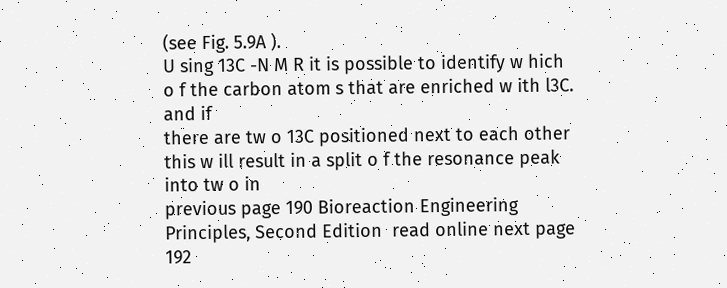(see Fig. 5.9A ).
U sing 13C -N M R it is possible to identify w hich o f the carbon atom s that are enriched w ith l3C. and if
there are tw o 13C positioned next to each other this w ill result in a split o f the resonance peak into tw o in
previous page 190 Bioreaction Engineering Principles, Second Edition  read online next page 192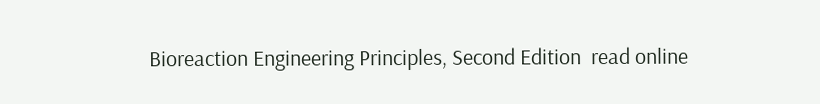Bioreaction Engineering Principles, Second Edition  read online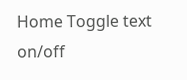Home Toggle text on/off